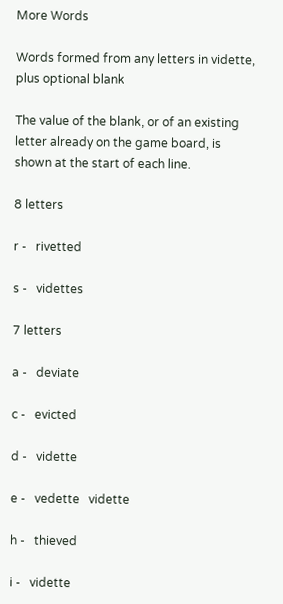More Words

Words formed from any letters in vidette, plus optional blank

The value of the blank, or of an existing letter already on the game board, is shown at the start of each line.

8 letters

r -   rivetted

s -   videttes

7 letters

a -   deviate

c -   evicted

d -   vidette

e -   vedette   vidette

h -   thieved

i -   vidette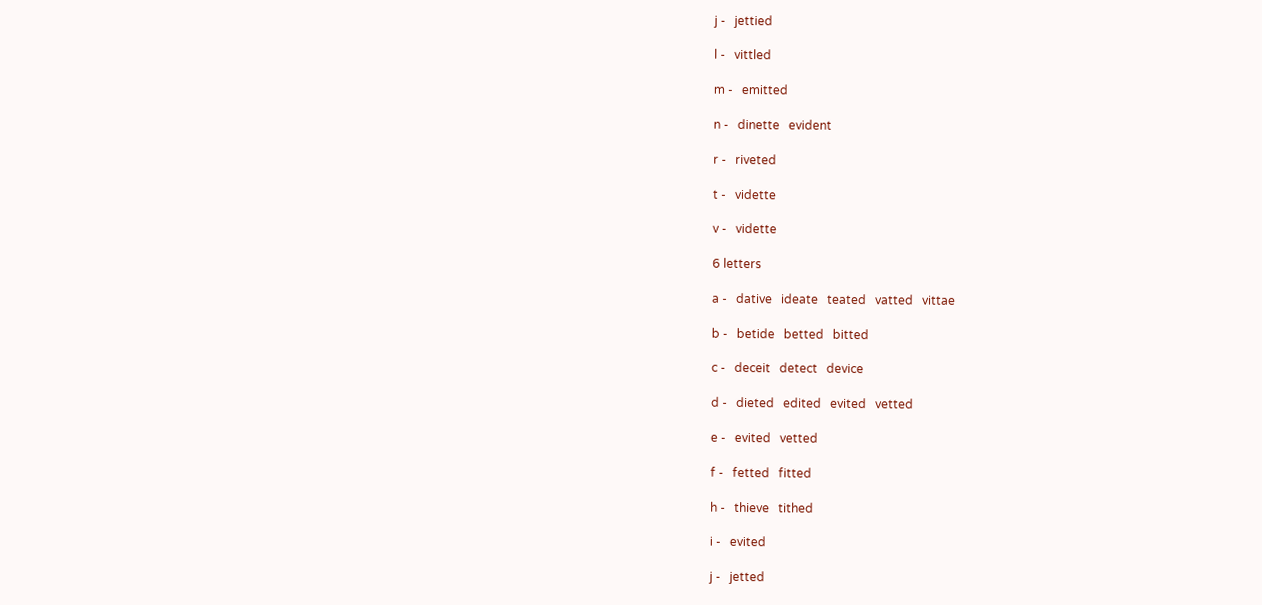j -   jettied

l -   vittled

m -   emitted

n -   dinette   evident

r -   riveted

t -   vidette

v -   vidette

6 letters

a -   dative   ideate   teated   vatted   vittae

b -   betide   betted   bitted

c -   deceit   detect   device

d -   dieted   edited   evited   vetted

e -   evited   vetted

f -   fetted   fitted

h -   thieve   tithed

i -   evited

j -   jetted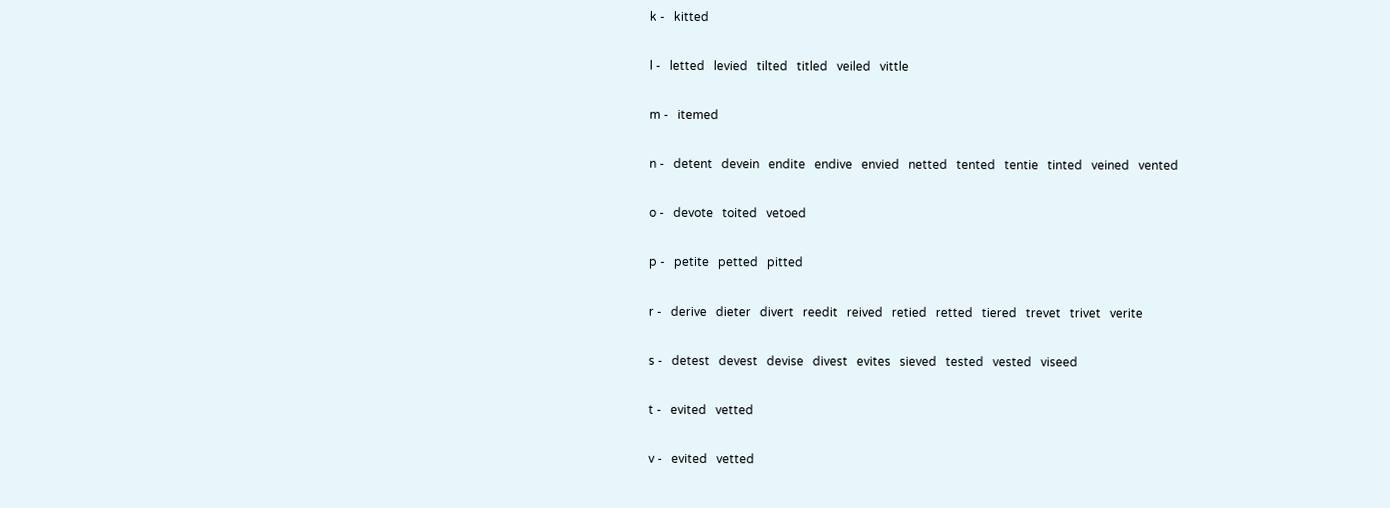k -   kitted

l -   letted   levied   tilted   titled   veiled   vittle

m -   itemed

n -   detent   devein   endite   endive   envied   netted   tented   tentie   tinted   veined   vented

o -   devote   toited   vetoed

p -   petite   petted   pitted

r -   derive   dieter   divert   reedit   reived   retied   retted   tiered   trevet   trivet   verite

s -   detest   devest   devise   divest   evites   sieved   tested   vested   viseed

t -   evited   vetted

v -   evited   vetted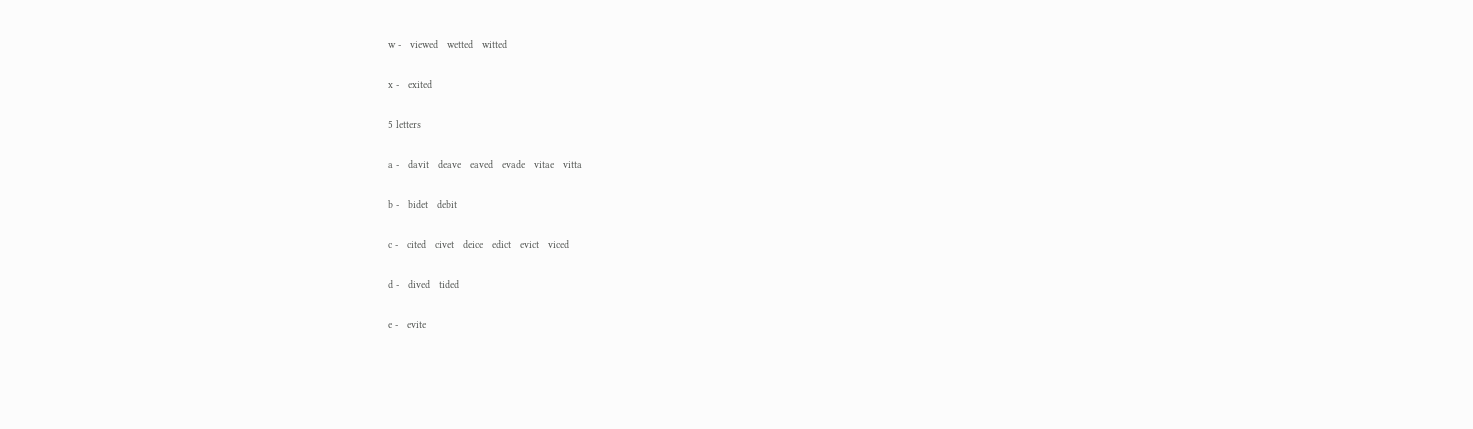w -   viewed   wetted   witted

x -   exited

5 letters

a -   davit   deave   eaved   evade   vitae   vitta

b -   bidet   debit

c -   cited   civet   deice   edict   evict   viced

d -   dived   tided

e -   evite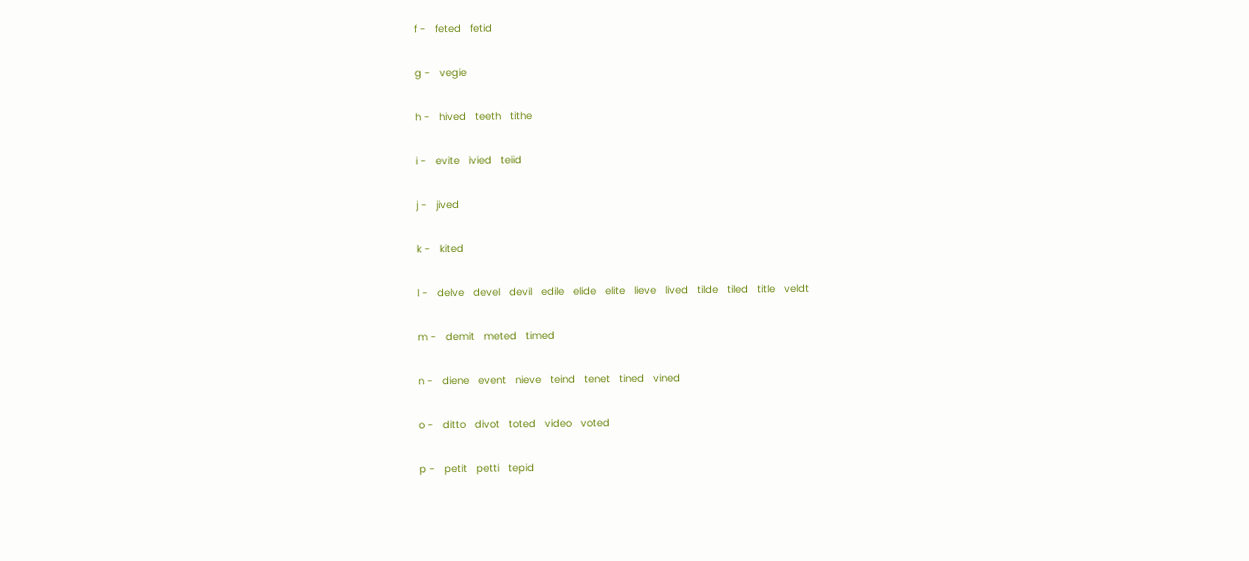f -   feted   fetid

g -   vegie

h -   hived   teeth   tithe

i -   evite   ivied   teiid

j -   jived

k -   kited

l -   delve   devel   devil   edile   elide   elite   lieve   lived   tilde   tiled   title   veldt

m -   demit   meted   timed

n -   diene   event   nieve   teind   tenet   tined   vined

o -   ditto   divot   toted   video   voted

p -   petit   petti   tepid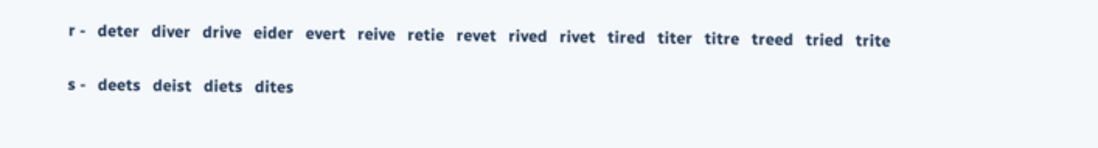r -   deter   diver   drive   eider   evert   reive   retie   revet   rived   rivet   tired   titer   titre   treed   tried   trite

s -   deets   deist   diets   dites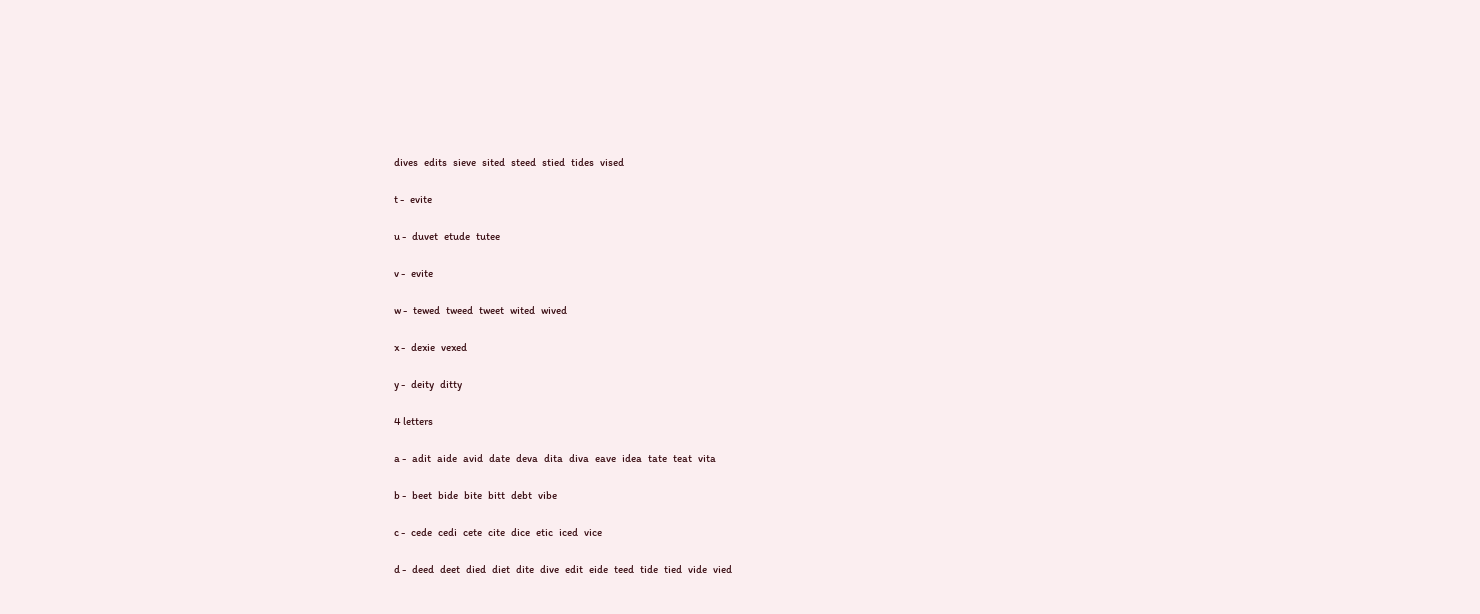dives   edits   sieve   sited   steed   stied   tides   vised

t -   evite

u -   duvet   etude   tutee

v -   evite

w -   tewed   tweed   tweet   wited   wived

x -   dexie   vexed

y -   deity   ditty

4 letters

a -   adit   aide   avid   date   deva   dita   diva   eave   idea   tate   teat   vita

b -   beet   bide   bite   bitt   debt   vibe

c -   cede   cedi   cete   cite   dice   etic   iced   vice

d -   deed   deet   died   diet   dite   dive   edit   eide   teed   tide   tied   vide   vied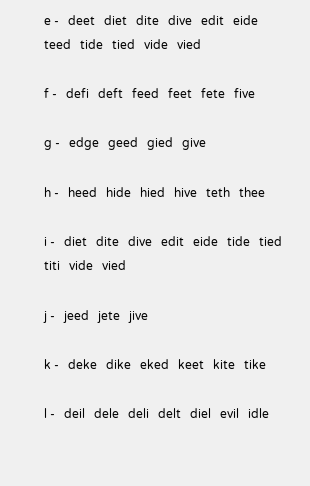e -   deet   diet   dite   dive   edit   eide   teed   tide   tied   vide   vied

f -   defi   deft   feed   feet   fete   five

g -   edge   geed   gied   give

h -   heed   hide   hied   hive   teth   thee

i -   diet   dite   dive   edit   eide   tide   tied   titi   vide   vied

j -   jeed   jete   jive

k -   deke   dike   eked   keet   kite   tike

l -   deil   dele   deli   delt   diel   evil   idle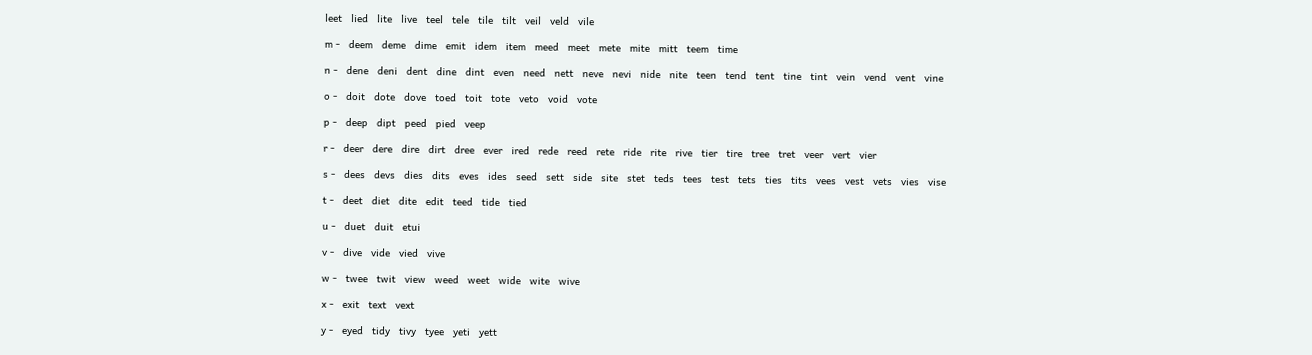leet   lied   lite   live   teel   tele   tile   tilt   veil   veld   vile

m -   deem   deme   dime   emit   idem   item   meed   meet   mete   mite   mitt   teem   time

n -   dene   deni   dent   dine   dint   even   need   nett   neve   nevi   nide   nite   teen   tend   tent   tine   tint   vein   vend   vent   vine

o -   doit   dote   dove   toed   toit   tote   veto   void   vote

p -   deep   dipt   peed   pied   veep

r -   deer   dere   dire   dirt   dree   ever   ired   rede   reed   rete   ride   rite   rive   tier   tire   tree   tret   veer   vert   vier

s -   dees   devs   dies   dits   eves   ides   seed   sett   side   site   stet   teds   tees   test   tets   ties   tits   vees   vest   vets   vies   vise

t -   deet   diet   dite   edit   teed   tide   tied

u -   duet   duit   etui

v -   dive   vide   vied   vive

w -   twee   twit   view   weed   weet   wide   wite   wive

x -   exit   text   vext

y -   eyed   tidy   tivy   tyee   yeti   yett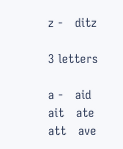z -   ditz

3 letters

a -   aid   ait   ate   att   ave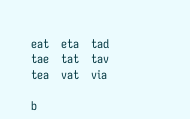eat   eta   tad   tae   tat   tav   tea   vat   via

b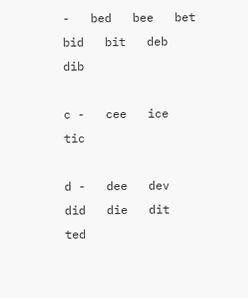-   bed   bee   bet   bid   bit   deb   dib

c -   cee   ice   tic

d -   dee   dev   did   die   dit   ted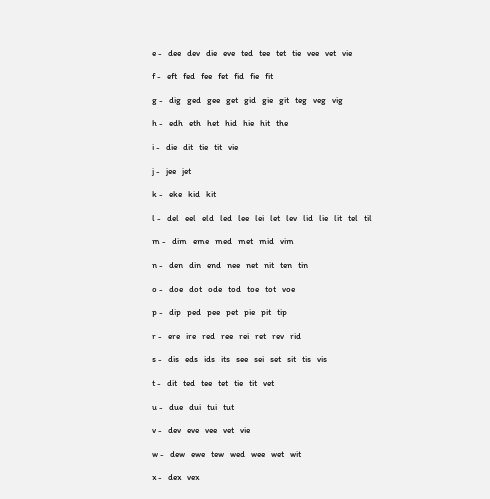e -   dee   dev   die   eve   ted   tee   tet   tie   vee   vet   vie

f -   eft   fed   fee   fet   fid   fie   fit

g -   dig   ged   gee   get   gid   gie   git   teg   veg   vig

h -   edh   eth   het   hid   hie   hit   the

i -   die   dit   tie   tit   vie

j -   jee   jet

k -   eke   kid   kit

l -   del   eel   eld   led   lee   lei   let   lev   lid   lie   lit   tel   til

m -   dim   eme   med   met   mid   vim

n -   den   din   end   nee   net   nit   ten   tin

o -   doe   dot   ode   tod   toe   tot   voe

p -   dip   ped   pee   pet   pie   pit   tip

r -   ere   ire   red   ree   rei   ret   rev   rid

s -   dis   eds   ids   its   see   sei   set   sit   tis   vis

t -   dit   ted   tee   tet   tie   tit   vet

u -   due   dui   tui   tut

v -   dev   eve   vee   vet   vie

w -   dew   ewe   tew   wed   wee   wet   wit

x -   dex   vex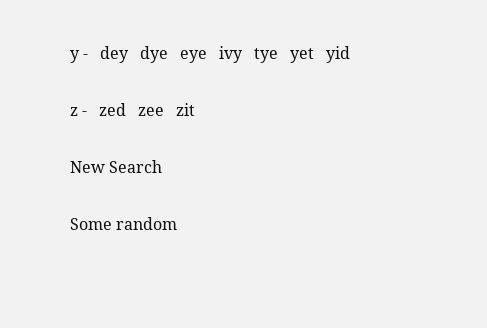y -   dey   dye   eye   ivy   tye   yet   yid

z -   zed   zee   zit

New Search

Some random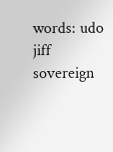words: udo   jiff   sovereign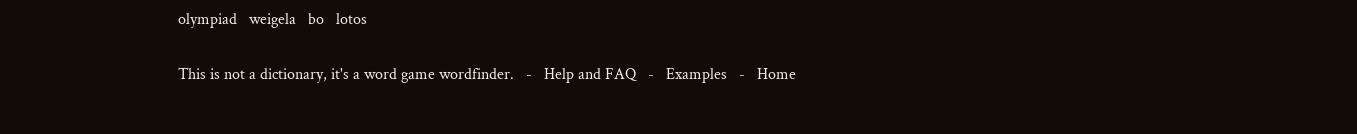olympiad   weigela   bo   lotos

This is not a dictionary, it's a word game wordfinder.   -   Help and FAQ   -   Examples   -   Home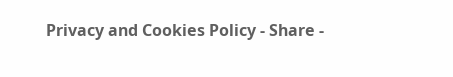Privacy and Cookies Policy - Share -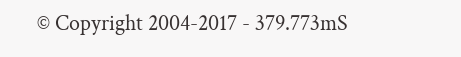© Copyright 2004-2017 - 379.773mS